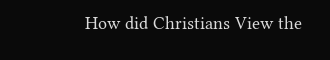How did Christians View the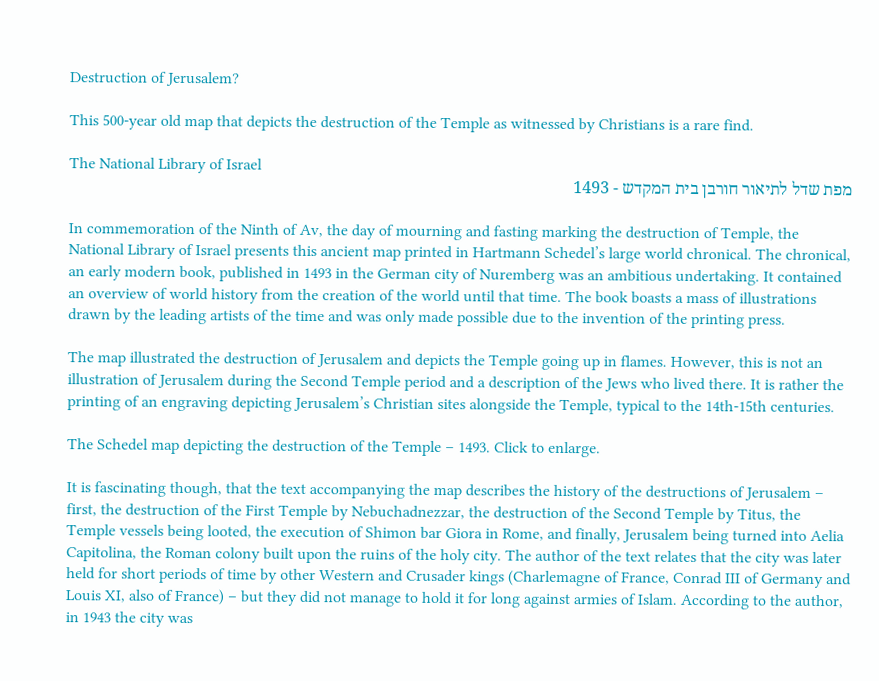Destruction of Jerusalem?

This 500-year old map that depicts the destruction of the Temple as witnessed by Christians is a rare find.

The National Library of Israel
מפת שדל לתיאור חורבן בית המקדש - 1493

In commemoration of the Ninth of Av, the day of mourning and fasting marking the destruction of Temple, the National Library of Israel presents this ancient map printed in Hartmann Schedel’s large world chronical. The chronical, an early modern book, published in 1493 in the German city of Nuremberg was an ambitious undertaking. It contained an overview of world history from the creation of the world until that time. The book boasts a mass of illustrations drawn by the leading artists of the time and was only made possible due to the invention of the printing press.

The map illustrated the destruction of Jerusalem and depicts the Temple going up in flames. However, this is not an illustration of Jerusalem during the Second Temple period and a description of the Jews who lived there. It is rather the printing of an engraving depicting Jerusalem’s Christian sites alongside the Temple, typical to the 14th-15th centuries.

The Schedel map depicting the destruction of the Temple – 1493. Click to enlarge.

It is fascinating though, that the text accompanying the map describes the history of the destructions of Jerusalem – first, the destruction of the First Temple by Nebuchadnezzar, the destruction of the Second Temple by Titus, the Temple vessels being looted, the execution of Shimon bar Giora in Rome, and finally, Jerusalem being turned into Aelia Capitolina, the Roman colony built upon the ruins of the holy city. The author of the text relates that the city was later held for short periods of time by other Western and Crusader kings (Charlemagne of France, Conrad III of Germany and Louis XI, also of France) – but they did not manage to hold it for long against armies of Islam. According to the author, in 1943 the city was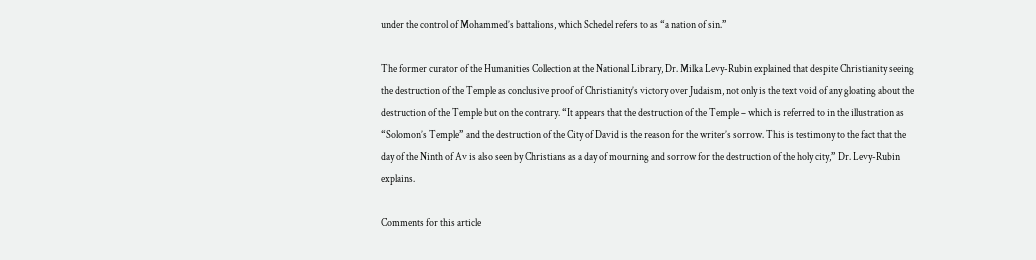under the control of Mohammed’s battalions, which Schedel refers to as “a nation of sin.”

The former curator of the Humanities Collection at the National Library, Dr. Milka Levy-Rubin explained that despite Christianity seeing the destruction of the Temple as conclusive proof of Christianity’s victory over Judaism, not only is the text void of any gloating about the destruction of the Temple but on the contrary. “It appears that the destruction of the Temple – which is referred to in the illustration as “Solomon’s Temple” and the destruction of the City of David is the reason for the writer’s sorrow. This is testimony to the fact that the day of the Ninth of Av is also seen by Christians as a day of mourning and sorrow for the destruction of the holy city,” Dr. Levy-Rubin explains.

Comments for this article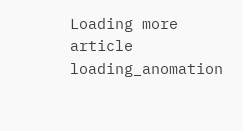Loading more article loading_anomation